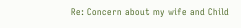Re: Concern about my wife and Child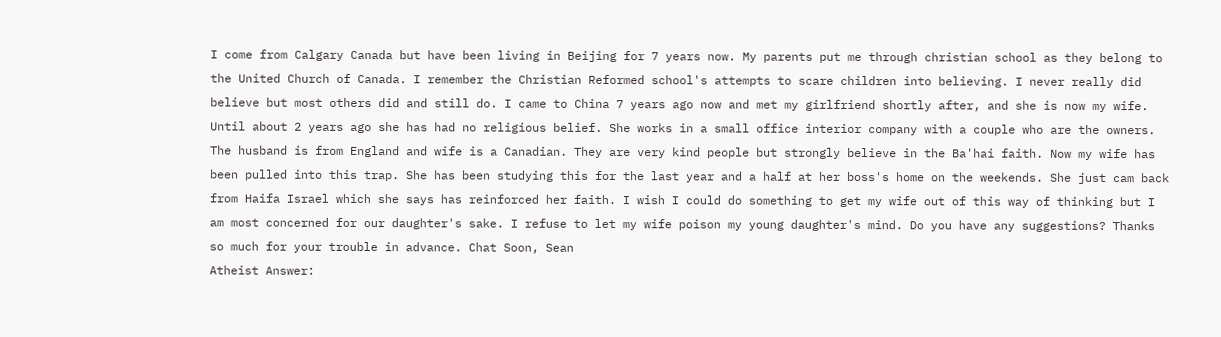I come from Calgary Canada but have been living in Beijing for 7 years now. My parents put me through christian school as they belong to the United Church of Canada. I remember the Christian Reformed school's attempts to scare children into believing. I never really did believe but most others did and still do. I came to China 7 years ago now and met my girlfriend shortly after, and she is now my wife. Until about 2 years ago she has had no religious belief. She works in a small office interior company with a couple who are the owners. The husband is from England and wife is a Canadian. They are very kind people but strongly believe in the Ba'hai faith. Now my wife has been pulled into this trap. She has been studying this for the last year and a half at her boss's home on the weekends. She just cam back from Haifa Israel which she says has reinforced her faith. I wish I could do something to get my wife out of this way of thinking but I am most concerned for our daughter's sake. I refuse to let my wife poison my young daughter's mind. Do you have any suggestions? Thanks so much for your trouble in advance. Chat Soon, Sean
Atheist Answer: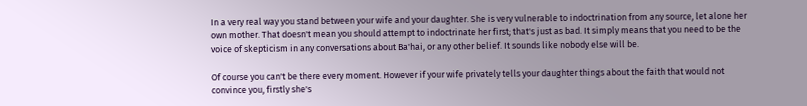In a very real way you stand between your wife and your daughter. She is very vulnerable to indoctrination from any source, let alone her own mother. That doesn't mean you should attempt to indoctrinate her first; that's just as bad. It simply means that you need to be the voice of skepticism in any conversations about Ba'hai, or any other belief. It sounds like nobody else will be.

Of course you can't be there every moment. However if your wife privately tells your daughter things about the faith that would not convince you, firstly she's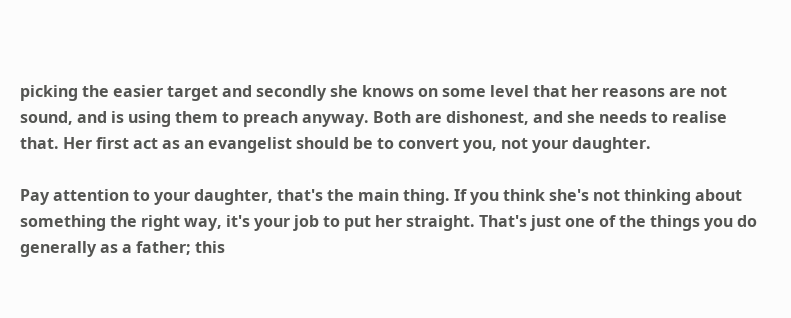picking the easier target and secondly she knows on some level that her reasons are not sound, and is using them to preach anyway. Both are dishonest, and she needs to realise that. Her first act as an evangelist should be to convert you, not your daughter.

Pay attention to your daughter, that's the main thing. If you think she's not thinking about something the right way, it's your job to put her straight. That's just one of the things you do generally as a father; this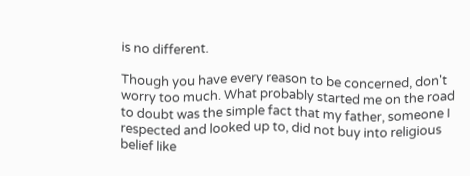is no different.

Though you have every reason to be concerned, don't worry too much. What probably started me on the road to doubt was the simple fact that my father, someone I respected and looked up to, did not buy into religious belief like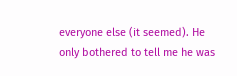everyone else (it seemed). He only bothered to tell me he was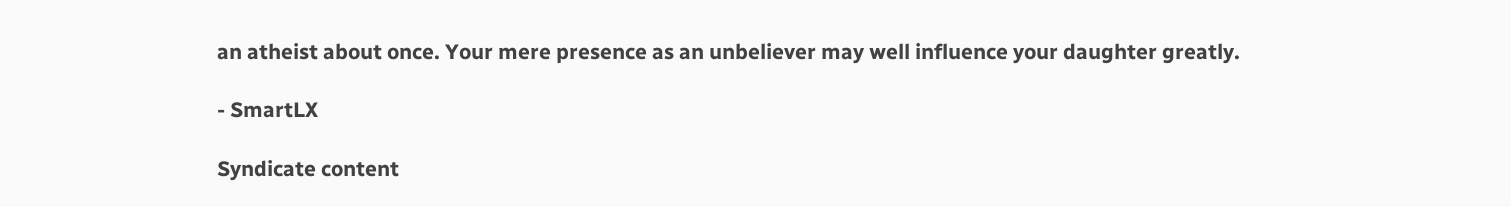an atheist about once. Your mere presence as an unbeliever may well influence your daughter greatly.

- SmartLX

Syndicate content